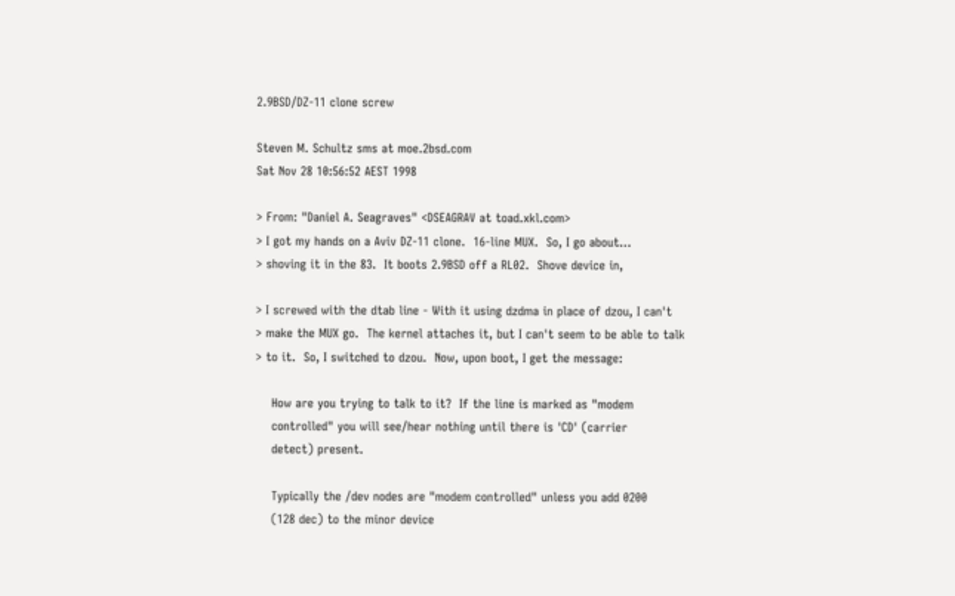2.9BSD/DZ-11 clone screw

Steven M. Schultz sms at moe.2bsd.com
Sat Nov 28 10:56:52 AEST 1998

> From: "Daniel A. Seagraves" <DSEAGRAV at toad.xkl.com>
> I got my hands on a Aviv DZ-11 clone.  16-line MUX.  So, I go about...
> shoving it in the 83.  It boots 2.9BSD off a RL02.  Shove device in,

> I screwed with the dtab line - With it using dzdma in place of dzou, I can't
> make the MUX go.  The kernel attaches it, but I can't seem to be able to talk
> to it.  So, I switched to dzou.  Now, upon boot, I get the message:

    How are you trying to talk to it?  If the line is marked as "modem
    controlled" you will see/hear nothing until there is 'CD' (carrier
    detect) present.

    Typically the /dev nodes are "modem controlled" unless you add 0200
    (128 dec) to the minor device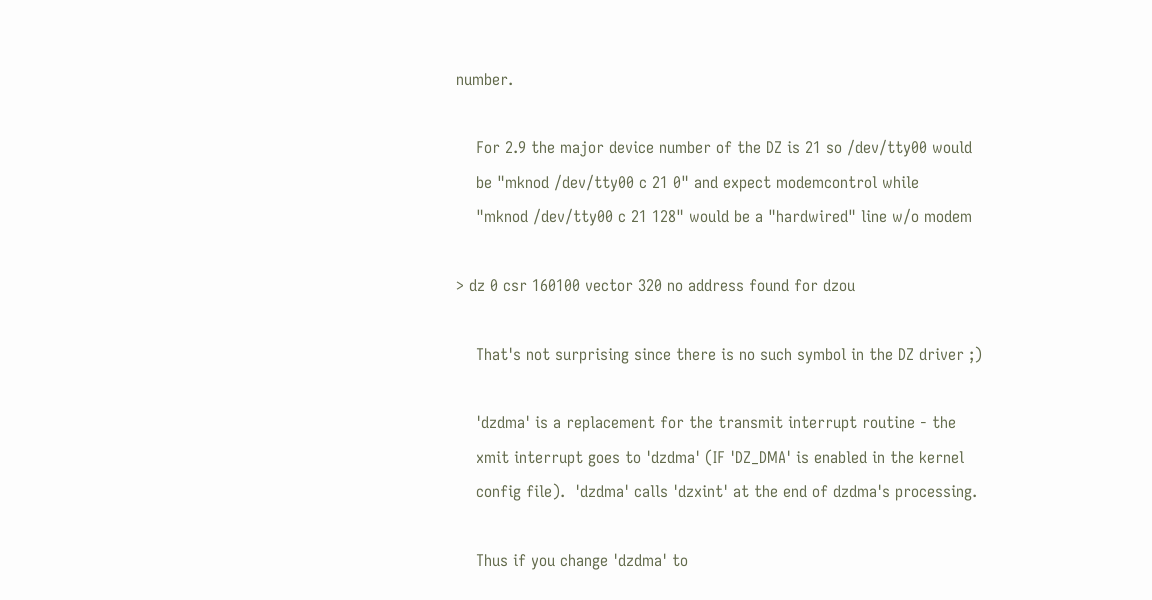number.

    For 2.9 the major device number of the DZ is 21 so /dev/tty00 would
    be "mknod /dev/tty00 c 21 0" and expect modemcontrol while
    "mknod /dev/tty00 c 21 128" would be a "hardwired" line w/o modem

> dz 0 csr 160100 vector 320 no address found for dzou

    That's not surprising since there is no such symbol in the DZ driver ;)

    'dzdma' is a replacement for the transmit interrupt routine - the
    xmit interrupt goes to 'dzdma' (IF 'DZ_DMA' is enabled in the kernel
    config file).  'dzdma' calls 'dzxint' at the end of dzdma's processing.

    Thus if you change 'dzdma' to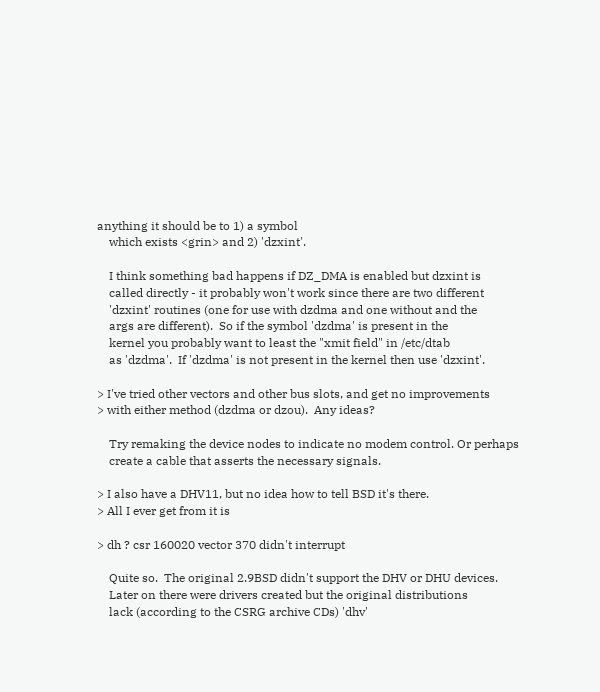anything it should be to 1) a symbol
    which exists <grin> and 2) 'dzxint'.

    I think something bad happens if DZ_DMA is enabled but dzxint is
    called directly - it probably won't work since there are two different
    'dzxint' routines (one for use with dzdma and one without and the
    args are different).  So if the symbol 'dzdma' is present in the
    kernel you probably want to least the "xmit field" in /etc/dtab
    as 'dzdma'.  If 'dzdma' is not present in the kernel then use 'dzxint'.

> I've tried other vectors and other bus slots, and get no improvements
> with either method (dzdma or dzou).  Any ideas?

    Try remaking the device nodes to indicate no modem control. Or perhaps
    create a cable that asserts the necessary signals.

> I also have a DHV11, but no idea how to tell BSD it's there.
> All I ever get from it is

> dh ? csr 160020 vector 370 didn't interrupt

    Quite so.  The original 2.9BSD didn't support the DHV or DHU devices.
    Later on there were drivers created but the original distributions
    lack (according to the CSRG archive CDs) 'dhv'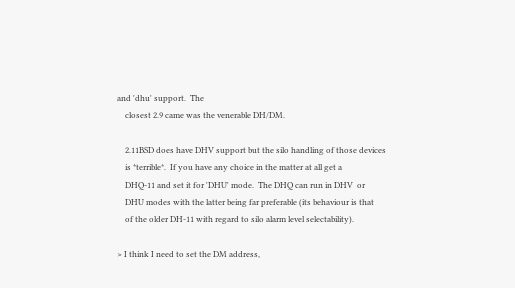and 'dhu' support.  The
    closest 2.9 came was the venerable DH/DM.

    2.11BSD does have DHV support but the silo handling of those devices
    is *terrible*.  If you have any choice in the matter at all get a
    DHQ-11 and set it for 'DHU' mode.  The DHQ can run in DHV  or
    DHU modes with the latter being far preferable (its behaviour is that
    of the older DH-11 with regard to silo alarm level selectability).

> I think I need to set the DM address,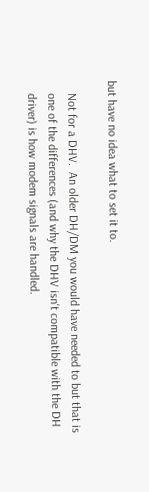but have no idea what to set it to.

    Not for a DHV.  An older DH/DM you would have needed to but that is
    one of the differences (and why the DHV isn't compatible with the DH
    driver) is how modem signals are handled.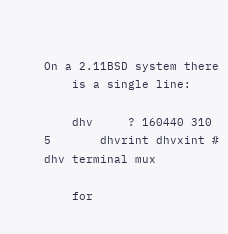On a 2.11BSD system there
    is a single line:

    dhv     ? 160440 310    5       dhvrint dhvxint # dhv terminal mux

    for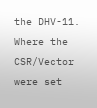the DHV-11.  Where the CSR/Vector were set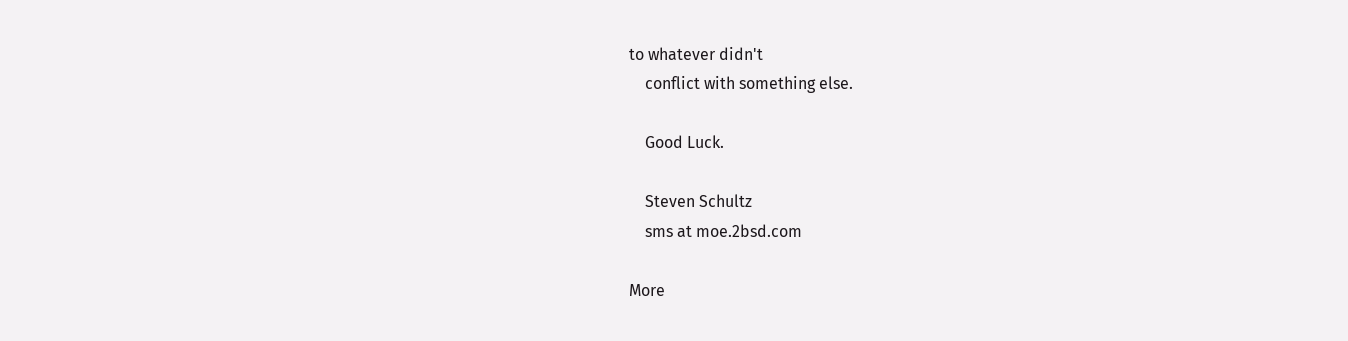to whatever didn't
    conflict with something else.

    Good Luck.

    Steven Schultz
    sms at moe.2bsd.com

More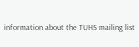information about the TUHS mailing list